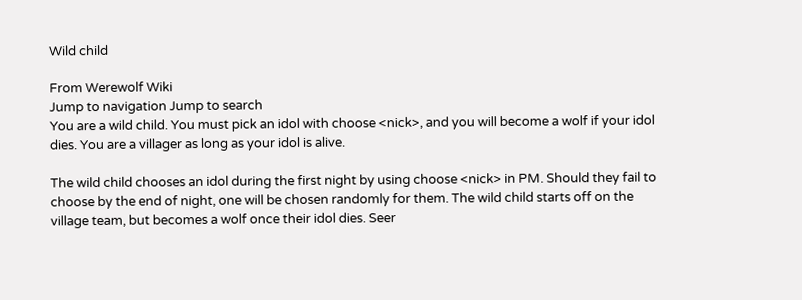Wild child

From Werewolf Wiki
Jump to navigation Jump to search
You are a wild child. You must pick an idol with choose <nick>, and you will become a wolf if your idol dies. You are a villager as long as your idol is alive.

The wild child chooses an idol during the first night by using choose <nick> in PM. Should they fail to choose by the end of night, one will be chosen randomly for them. The wild child starts off on the village team, but becomes a wolf once their idol dies. Seer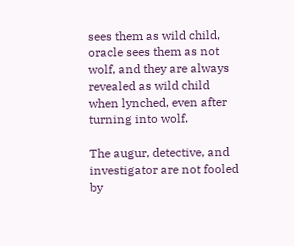sees them as wild child, oracle sees them as not wolf, and they are always revealed as wild child when lynched, even after turning into wolf.

The augur, detective, and investigator are not fooled by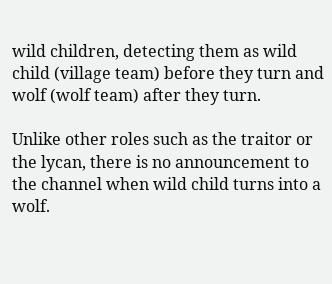wild children, detecting them as wild child (village team) before they turn and wolf (wolf team) after they turn.

Unlike other roles such as the traitor or the lycan, there is no announcement to the channel when wild child turns into a wolf.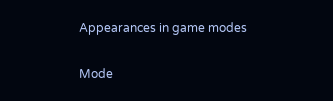Appearances in game modes

Mode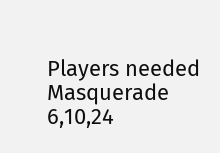Players needed
Masquerade 6,10,24